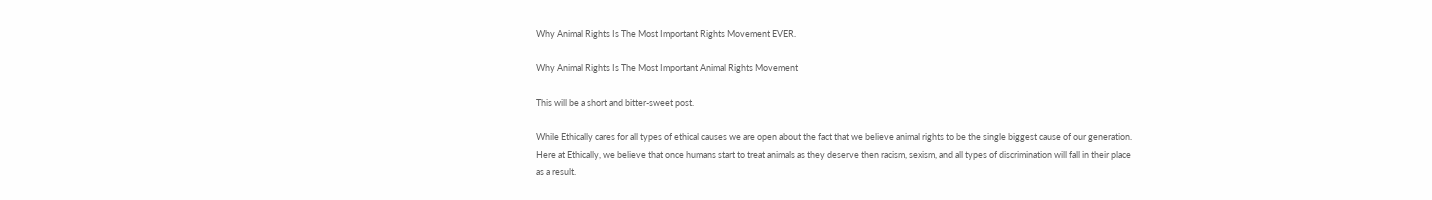Why Animal Rights Is The Most Important Rights Movement EVER.

Why Animal Rights Is The Most Important Animal Rights Movement

This will be a short and bitter-sweet post.

While Ethically cares for all types of ethical causes we are open about the fact that we believe animal rights to be the single biggest cause of our generation. Here at Ethically, we believe that once humans start to treat animals as they deserve then racism, sexism, and all types of discrimination will fall in their place as a result.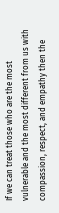If we can treat those who are the most vulnerable and the most different from us with compassion, respect, and empathy then the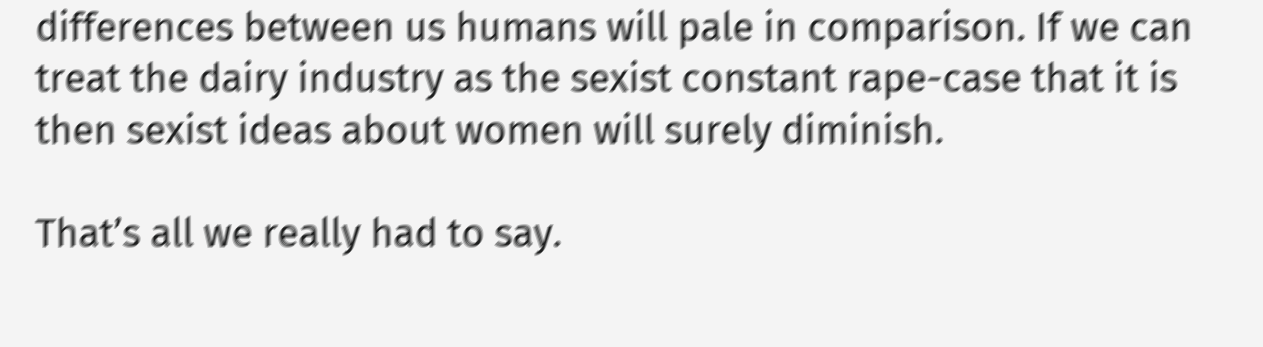differences between us humans will pale in comparison. If we can treat the dairy industry as the sexist constant rape-case that it is then sexist ideas about women will surely diminish.

That’s all we really had to say.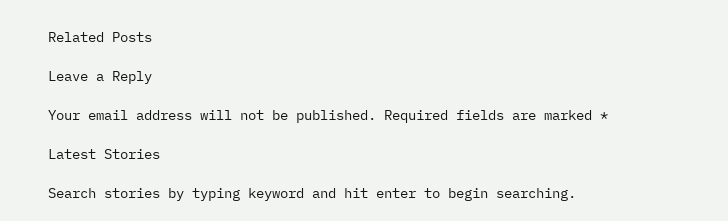Related Posts

Leave a Reply

Your email address will not be published. Required fields are marked *

Latest Stories

Search stories by typing keyword and hit enter to begin searching.